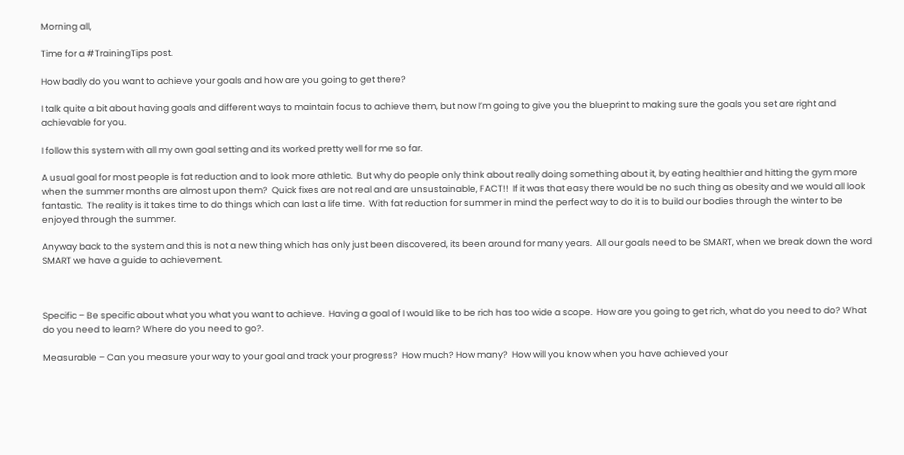Morning all,

Time for a #TrainingTips post.

How badly do you want to achieve your goals and how are you going to get there?

I talk quite a bit about having goals and different ways to maintain focus to achieve them, but now I’m going to give you the blueprint to making sure the goals you set are right and achievable for you.

I follow this system with all my own goal setting and its worked pretty well for me so far.

A usual goal for most people is fat reduction and to look more athletic.  But why do people only think about really doing something about it, by eating healthier and hitting the gym more when the summer months are almost upon them?  Quick fixes are not real and are unsustainable, FACT!!  If it was that easy there would be no such thing as obesity and we would all look fantastic.  The reality is it takes time to do things which can last a life time.  With fat reduction for summer in mind the perfect way to do it is to build our bodies through the winter to be enjoyed through the summer.

Anyway back to the system and this is not a new thing which has only just been discovered, its been around for many years.  All our goals need to be SMART, when we break down the word SMART we have a guide to achievement.



Specific – Be specific about what you what you want to achieve.  Having a goal of I would like to be rich has too wide a scope.  How are you going to get rich, what do you need to do? What do you need to learn? Where do you need to go?.

Measurable – Can you measure your way to your goal and track your progress?  How much? How many?  How will you know when you have achieved your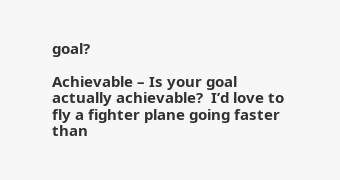goal?

Achievable – Is your goal actually achievable?  I’d love to fly a fighter plane going faster than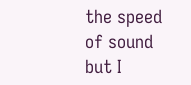the speed of sound but I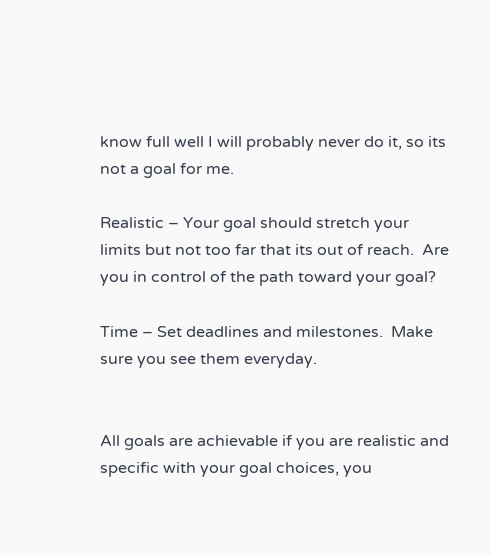know full well I will probably never do it, so its not a goal for me.

Realistic – Your goal should stretch your limits but not too far that its out of reach.  Are you in control of the path toward your goal?

Time – Set deadlines and milestones.  Make sure you see them everyday.


All goals are achievable if you are realistic and specific with your goal choices, you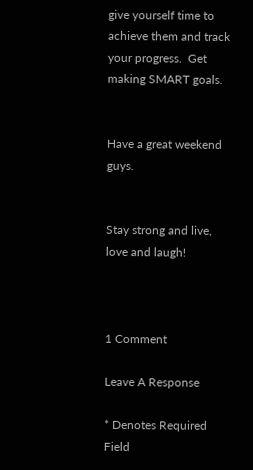give yourself time to achieve them and track your progress.  Get making SMART goals.


Have a great weekend guys.


Stay strong and live, love and laugh!



1 Comment

Leave A Response

* Denotes Required Field